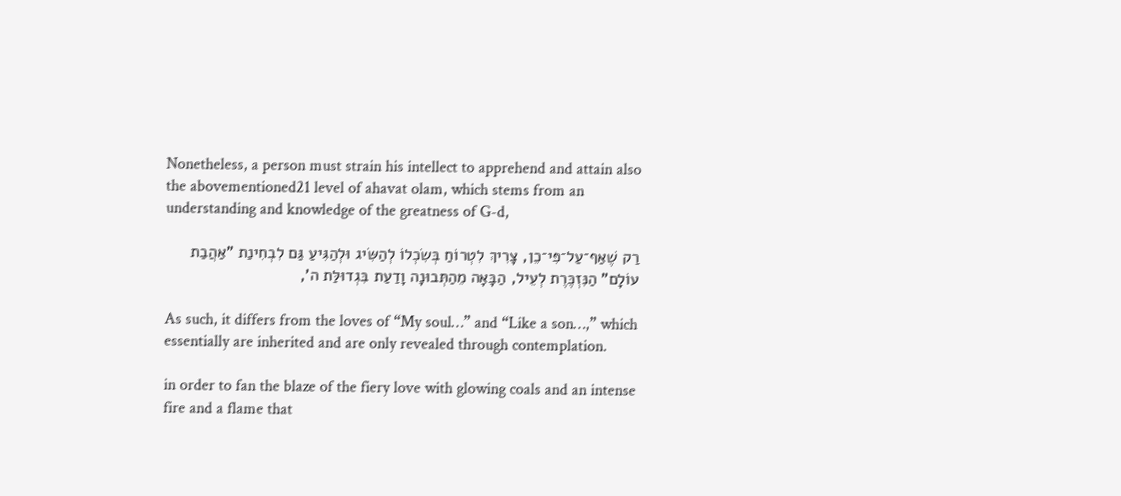Nonetheless, a person must strain his intellect to apprehend and attain also the abovementioned21 level of ahavat olam, which stems from an understanding and knowledge of the greatness of G-d,

רַק שֶׁאַף־עַל־פִּי־כֵן, צָרִיךְ לִטְרוֹחַ בְּשִׂכְלוֹ לְהַשִּׂיג וּלְהַגִּיעַ גַּם לִבְחִינַת "אַהֲבַת עוֹלָם" הַנִּזְכֶּרֶת לְעֵיל, הַבָּאָה מֵהַתְּבוּנָה וָדַעַת בִּגְדוּלַּת ה',

As such, it differs from the loves of “My soul…” and “Like a son…,” which essentially are inherited and are only revealed through contemplation.

in order to fan the blaze of the fiery love with glowing coals and an intense fire and a flame that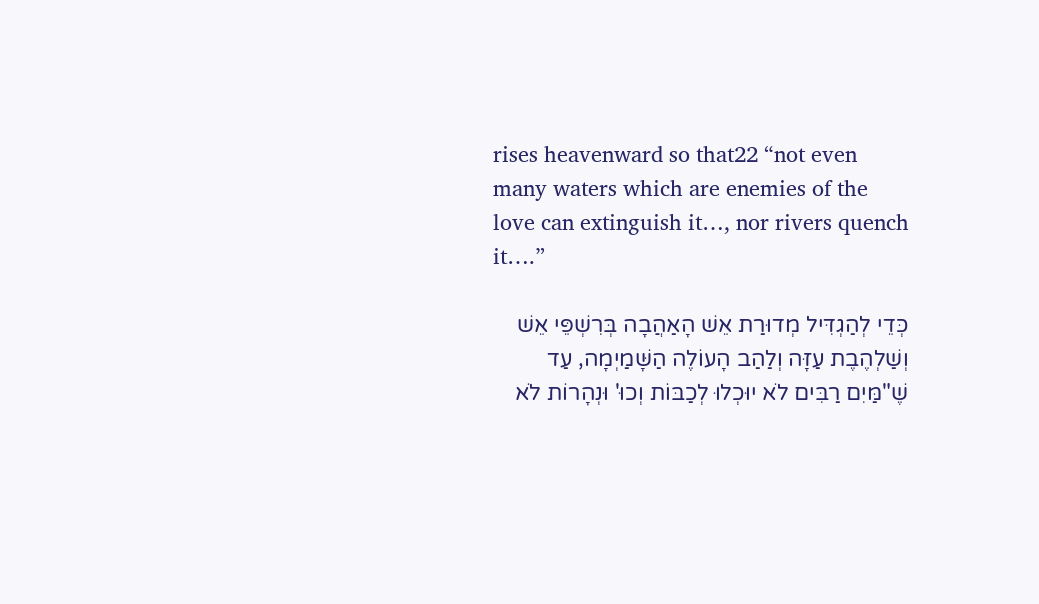rises heavenward so that22 “not even many waters which are enemies of the love can extinguish it…, nor rivers quench it….”

כְּדֵי לְהַגְדִּיל מְדוּרַת אֵשׁ הָאַהֲבָה בְּרִשְׁפֵּי אֵשׁ וְשַׁלְהֶבֶת עַזָּה וְלַהַב הָעוֹלֶה הַשָּׁמַיְמָה, עַד שֶׁ"מַּיִם רַבִּים לֹא יוּכְלוּ לְכַבּוֹת וְכוּ' וּנְהָרוֹת לֹא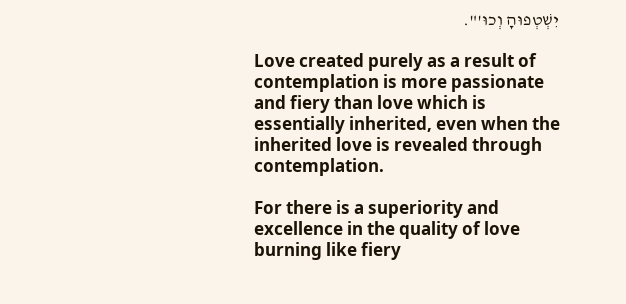יִשְׁטְפוּהָ וְכוּ'".

Love created purely as a result of contemplation is more passionate and fiery than love which is essentially inherited, even when the inherited love is revealed through contemplation.

For there is a superiority and excellence in the quality of love burning like fiery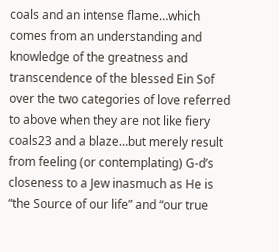coals and an intense flame…which comes from an understanding and knowledge of the greatness and transcendence of the blessed Ein Sof over the two categories of love referred to above when they are not like fiery coals23 and a blaze…but merely result from feeling (or contemplating) G-d’s closeness to a Jew inasmuch as He is “the Source of our life” and “our true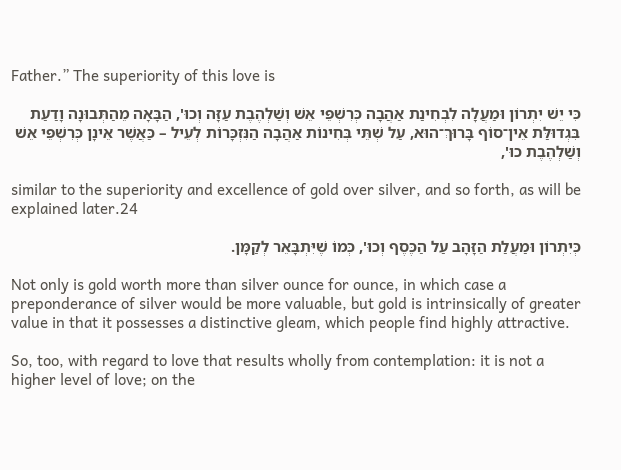Father.” The superiority of this love is

כִּי יֵשׁ יִתְרוֹן וּמַעֲלָה לִבְחִינַת אַהֲבָה כְּרִשְׁפֵּי אֵשׁ וְשַׁלְהֶבֶת עַזָּה וְכוּ', הַבָּאָה מֵהַתְּבוּנָה וָדַעַת בִּגְדוּלַּת אֵין־סוֹף בָּרוּךְ־הוּא, עַל שְׁתֵּי בְּחִינוֹת אַהֲבָה הַנִּזְכָּרוֹת לְעֵיל – כַּאֲשֶׁר אֵינָן כְּרִשְׁפֵּי אֵשׁ וְשַׁלְהֶבֶת כוּ',

similar to the superiority and excellence of gold over silver, and so forth, as will be explained later.24

כְּיִתְרוֹן וּמַעֲלַת הַזָּהָב עַל הַכֶּסֶף וְכוּ', כְּמוֹ שֶׁיִּתְבָּאֵר לְקַמָּן.

Not only is gold worth more than silver ounce for ounce, in which case a preponderance of silver would be more valuable, but gold is intrinsically of greater value in that it possesses a distinctive gleam, which people find highly attractive.

So, too, with regard to love that results wholly from contemplation: it is not a higher level of love; on the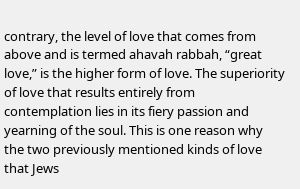contrary, the level of love that comes from above and is termed ahavah rabbah, “great love,” is the higher form of love. The superiority of love that results entirely from contemplation lies in its fiery passion and yearning of the soul. This is one reason why the two previously mentioned kinds of love that Jews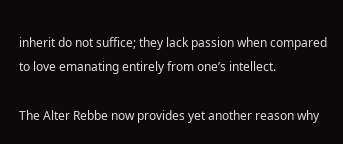inherit do not suffice; they lack passion when compared to love emanating entirely from one’s intellect.

The Alter Rebbe now provides yet another reason why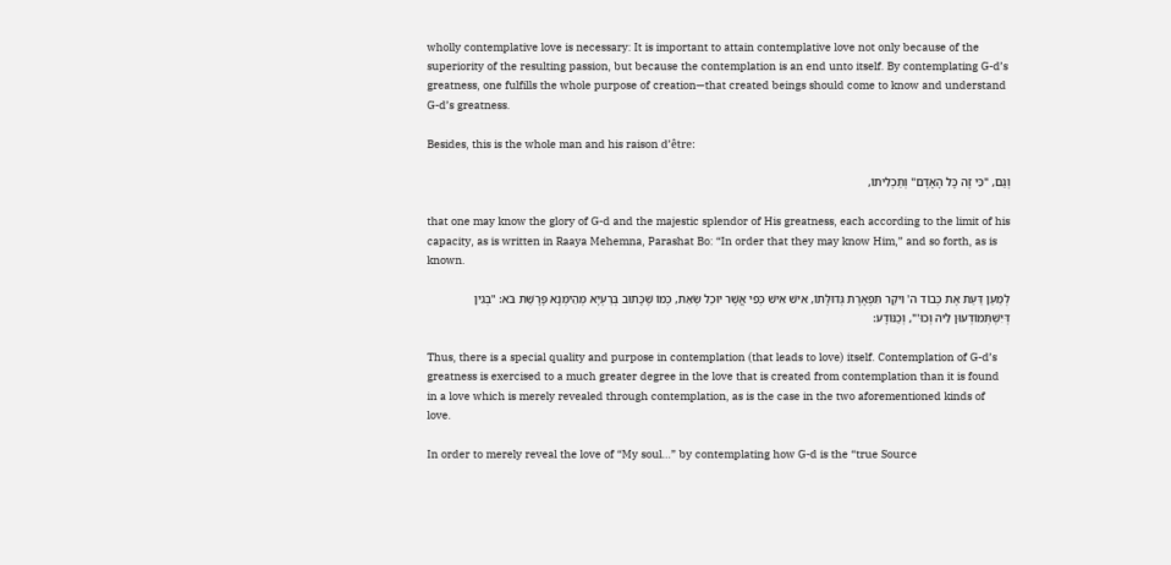wholly contemplative love is necessary: It is important to attain contemplative love not only because of the superiority of the resulting passion, but because the contemplation is an end unto itself. By contemplating G-d’s greatness, one fulfills the whole purpose of creation—that created beings should come to know and understand G-d’s greatness.

Besides, this is the whole man and his raison d’être:

וְגַם, "כִּי זֶה כָּל הָאָדָם" וְתַכְלִיתוֹ,

that one may know the glory of G-d and the majestic splendor of His greatness, each according to the limit of his capacity, as is written in Raaya Mehemna, Parashat Bo: “In order that they may know Him,” and so forth, as is known.

לְמַעַן דַּעַת אֶת כְּבוֹד ה' וִיקַר תִּפְאֶרֶת גְּדוּלָּתוֹ, אִישׁ אִישׁ כְּפִי אֲשֶׁר יוּכַל שְׂאֵת, כְּמוֹ שֶׁכָּתוּב בְּרַעְיָא מְהֵימְנָא פָּרָשַׁת בֹּא: "בְּגִין דְּיִשְׁתְּמוֹדְעוּן לֵיהּ וְכוּ'", וְכַנּוֹדָע:

Thus, there is a special quality and purpose in contemplation (that leads to love) itself. Contemplation of G-d’s greatness is exercised to a much greater degree in the love that is created from contemplation than it is found in a love which is merely revealed through contemplation, as is the case in the two aforementioned kinds of love.

In order to merely reveal the love of “My soul…” by contemplating how G-d is the “true Source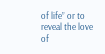of life” or to reveal the love of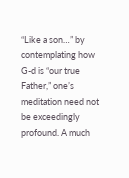“Like a son…” by contemplating how G-d is “our true Father,” one’s meditation need not be exceedingly profound. A much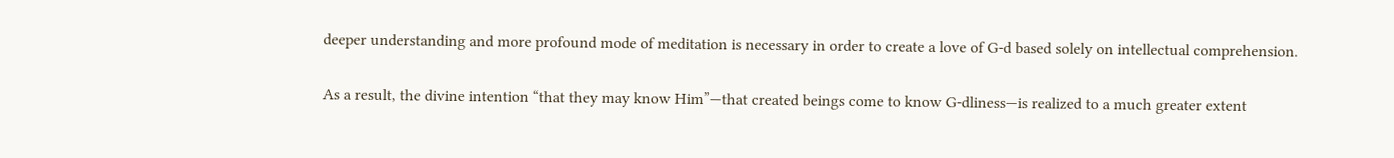deeper understanding and more profound mode of meditation is necessary in order to create a love of G-d based solely on intellectual comprehension.

As a result, the divine intention “that they may know Him”—that created beings come to know G-dliness—is realized to a much greater extent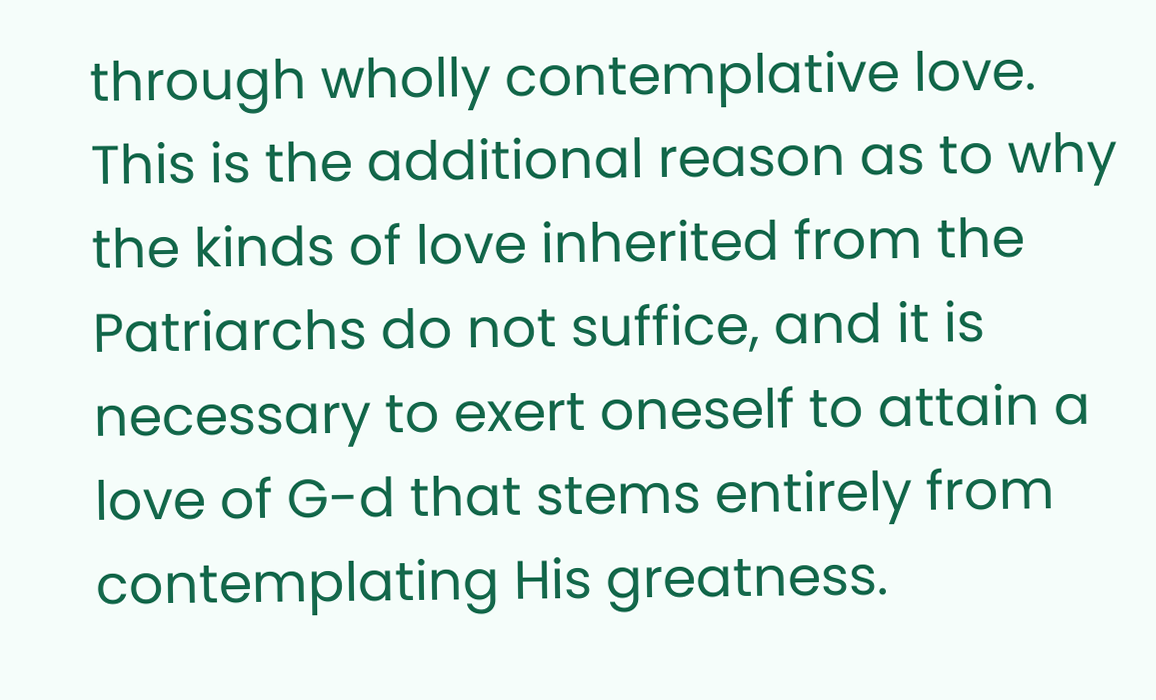through wholly contemplative love. This is the additional reason as to why the kinds of love inherited from the Patriarchs do not suffice, and it is necessary to exert oneself to attain a love of G-d that stems entirely from contemplating His greatness.